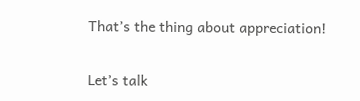That’s the thing about appreciation!

Let’s talk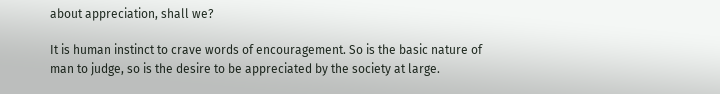about appreciation, shall we?

It is human instinct to crave words of encouragement. So is the basic nature of man to judge, so is the desire to be appreciated by the society at large.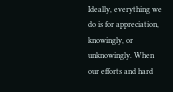Ideally, everything we do is for appreciation, knowingly, or unknowingly. When our efforts and hard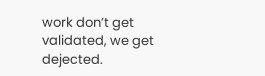work don’t get validated, we get dejected.